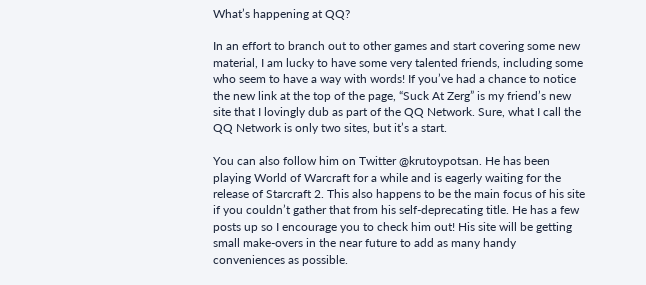What’s happening at QQ?

In an effort to branch out to other games and start covering some new material, I am lucky to have some very talented friends, including some who seem to have a way with words! If you’ve had a chance to notice the new link at the top of the page, “Suck At Zerg” is my friend’s new site that I lovingly dub as part of the QQ Network. Sure, what I call the QQ Network is only two sites, but it’s a start.

You can also follow him on Twitter @krutoypotsan. He has been playing World of Warcraft for a while and is eagerly waiting for the release of Starcraft 2. This also happens to be the main focus of his site if you couldn’t gather that from his self-deprecating title. He has a few posts up so I encourage you to check him out! His site will be getting small make-overs in the near future to add as many handy conveniences as possible.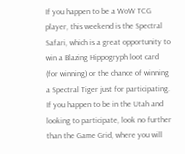If you happen to be a WoW TCG player, this weekend is the Spectral Safari, which is a great opportunity to win a Blazing Hippogryph loot card (for winning) or the chance of winning a Spectral Tiger just for participating. If you happen to be in the Utah and looking to participate, look no further than the Game Grid, where you will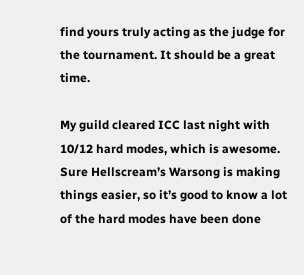find yours truly acting as the judge for the tournament. It should be a great time.

My guild cleared ICC last night with 10/12 hard modes, which is awesome. Sure Hellscream’s Warsong is making things easier, so it’s good to know a lot of the hard modes have been done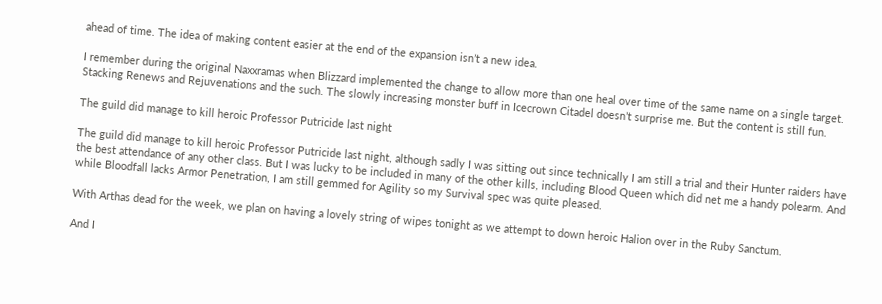ahead of time. The idea of making content easier at the end of the expansion isn’t a new idea.

I remember during the original Naxxramas when Blizzard implemented the change to allow more than one heal over time of the same name on a single target. Stacking Renews and Rejuvenations and the such. The slowly increasing monster buff in Icecrown Citadel doesn’t surprise me. But the content is still fun.

The guild did manage to kill heroic Professor Putricide last night

The guild did manage to kill heroic Professor Putricide last night, although sadly I was sitting out since technically I am still a trial and their Hunter raiders have the best attendance of any other class. But I was lucky to be included in many of the other kills, including Blood Queen which did net me a handy polearm. And while Bloodfall lacks Armor Penetration, I am still gemmed for Agility so my Survival spec was quite pleased.

With Arthas dead for the week, we plan on having a lovely string of wipes tonight as we attempt to down heroic Halion over in the Ruby Sanctum.

And I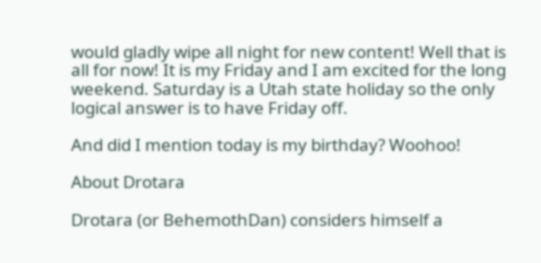would gladly wipe all night for new content! Well that is all for now! It is my Friday and I am excited for the long weekend. Saturday is a Utah state holiday so the only logical answer is to have Friday off.

And did I mention today is my birthday? Woohoo!

About Drotara

Drotara (or BehemothDan) considers himself a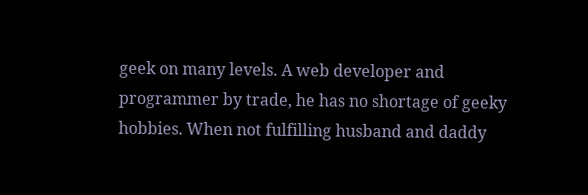geek on many levels. A web developer and programmer by trade, he has no shortage of geeky hobbies. When not fulfilling husband and daddy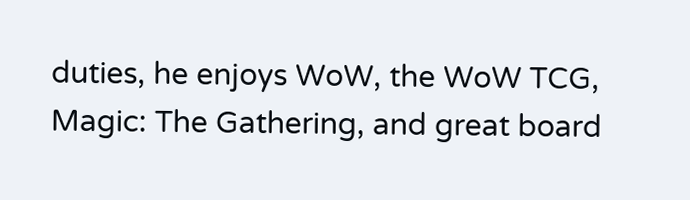duties, he enjoys WoW, the WoW TCG, Magic: The Gathering, and great board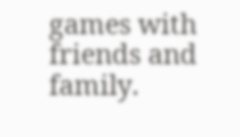games with friends and family.